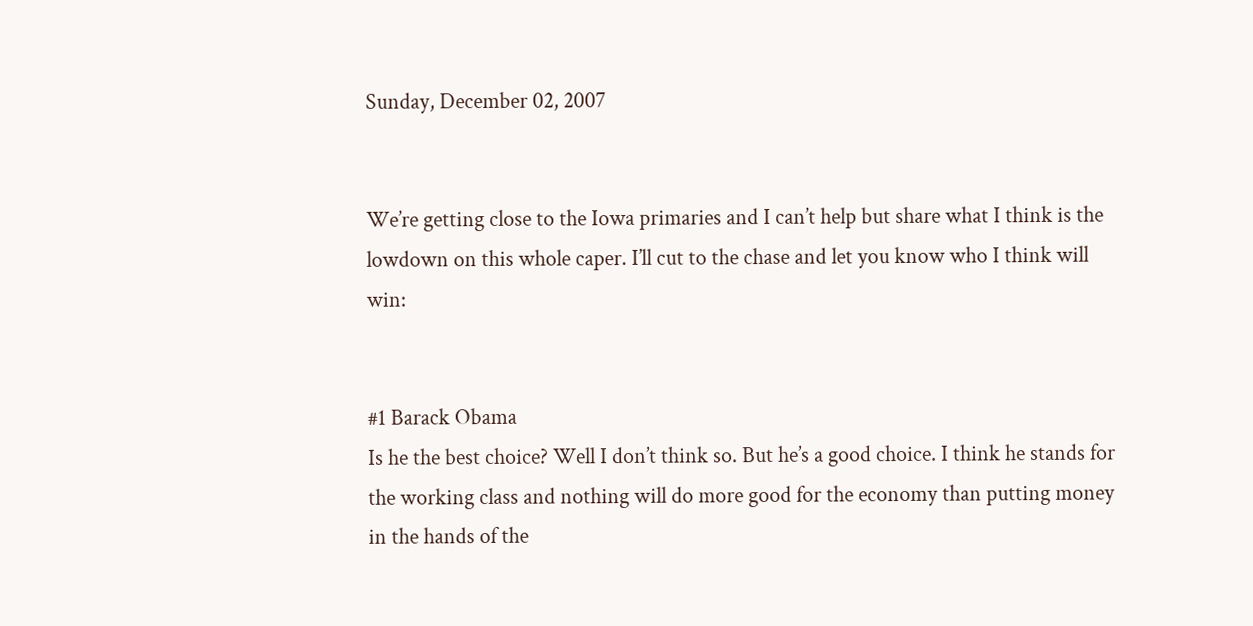Sunday, December 02, 2007


We’re getting close to the Iowa primaries and I can’t help but share what I think is the lowdown on this whole caper. I’ll cut to the chase and let you know who I think will win:


#1 Barack Obama
Is he the best choice? Well I don’t think so. But he’s a good choice. I think he stands for the working class and nothing will do more good for the economy than putting money in the hands of the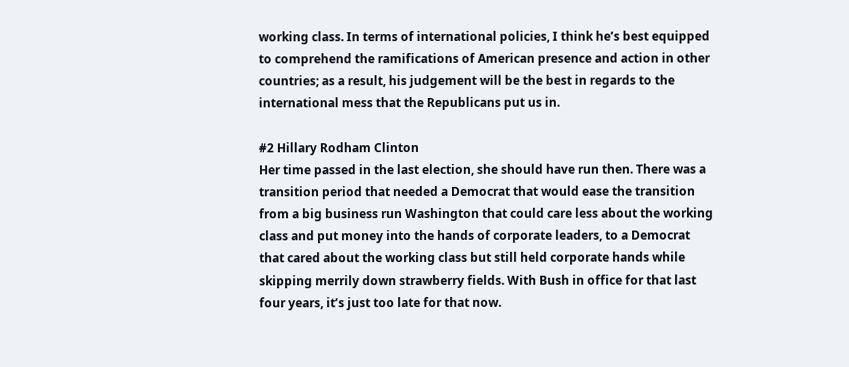working class. In terms of international policies, I think he’s best equipped to comprehend the ramifications of American presence and action in other countries; as a result, his judgement will be the best in regards to the international mess that the Republicans put us in.

#2 Hillary Rodham Clinton
Her time passed in the last election, she should have run then. There was a transition period that needed a Democrat that would ease the transition from a big business run Washington that could care less about the working class and put money into the hands of corporate leaders, to a Democrat that cared about the working class but still held corporate hands while skipping merrily down strawberry fields. With Bush in office for that last four years, it’s just too late for that now.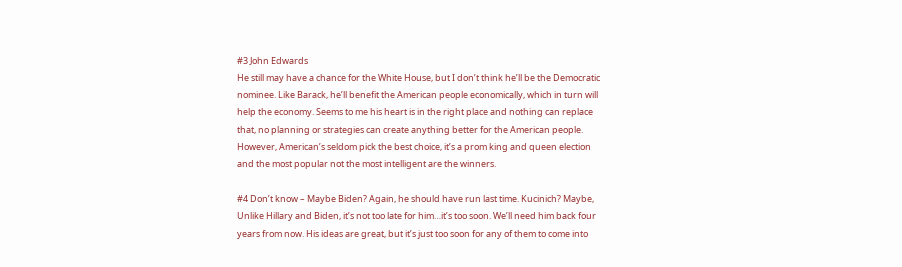#3 John Edwards
He still may have a chance for the White House, but I don’t think he’ll be the Democratic nominee. Like Barack, he’ll benefit the American people economically, which in turn will help the economy. Seems to me his heart is in the right place and nothing can replace that, no planning or strategies can create anything better for the American people. However, American’s seldom pick the best choice, it’s a prom king and queen election and the most popular not the most intelligent are the winners.

#4 Don’t know – Maybe Biden? Again, he should have run last time. Kucinich? Maybe, Unlike Hillary and Biden, it’s not too late for him…it’s too soon. We’ll need him back four years from now. His ideas are great, but it’s just too soon for any of them to come into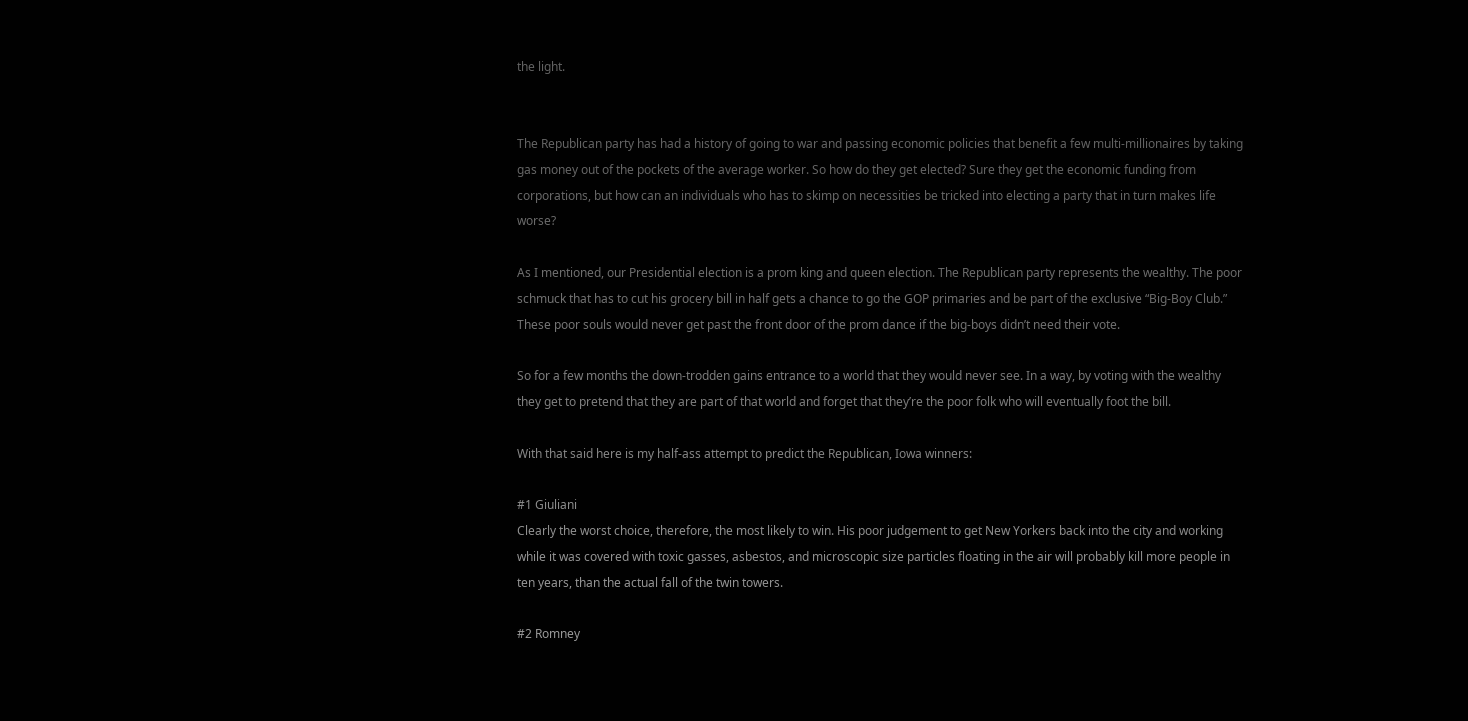the light.


The Republican party has had a history of going to war and passing economic policies that benefit a few multi-millionaires by taking gas money out of the pockets of the average worker. So how do they get elected? Sure they get the economic funding from corporations, but how can an individuals who has to skimp on necessities be tricked into electing a party that in turn makes life worse?

As I mentioned, our Presidential election is a prom king and queen election. The Republican party represents the wealthy. The poor schmuck that has to cut his grocery bill in half gets a chance to go the GOP primaries and be part of the exclusive “Big-Boy Club.” These poor souls would never get past the front door of the prom dance if the big-boys didn’t need their vote.

So for a few months the down-trodden gains entrance to a world that they would never see. In a way, by voting with the wealthy they get to pretend that they are part of that world and forget that they’re the poor folk who will eventually foot the bill.

With that said here is my half-ass attempt to predict the Republican, Iowa winners:

#1 Giuliani
Clearly the worst choice, therefore, the most likely to win. His poor judgement to get New Yorkers back into the city and working while it was covered with toxic gasses, asbestos, and microscopic size particles floating in the air will probably kill more people in ten years, than the actual fall of the twin towers.

#2 Romney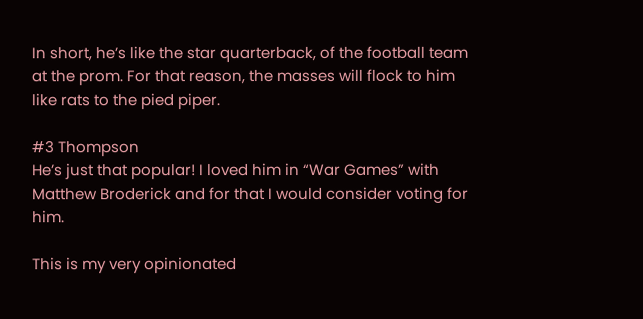In short, he’s like the star quarterback, of the football team at the prom. For that reason, the masses will flock to him like rats to the pied piper.

#3 Thompson
He’s just that popular! I loved him in “War Games” with Matthew Broderick and for that I would consider voting for him.

This is my very opinionated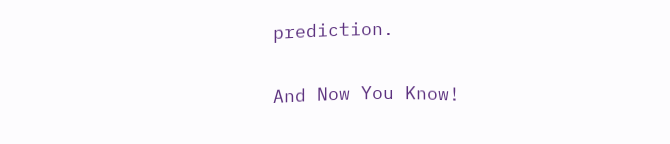prediction.

And Now You Know!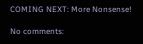COMING NEXT: More Nonsense!

No comments: